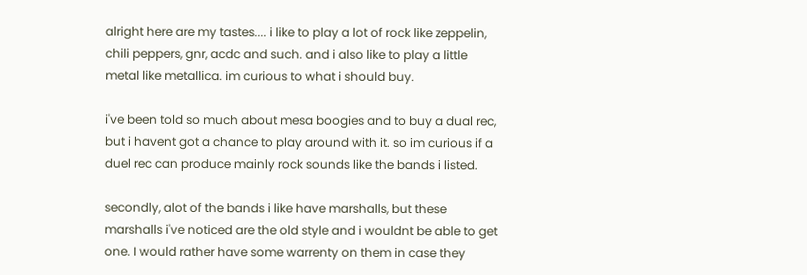alright here are my tastes.... i like to play a lot of rock like zeppelin, chili peppers, gnr, acdc and such. and i also like to play a little metal like metallica. im curious to what i should buy.

i've been told so much about mesa boogies and to buy a dual rec, but i havent got a chance to play around with it. so im curious if a duel rec can produce mainly rock sounds like the bands i listed.

secondly, alot of the bands i like have marshalls, but these marshalls i've noticed are the old style and i wouldnt be able to get one. I would rather have some warrenty on them in case they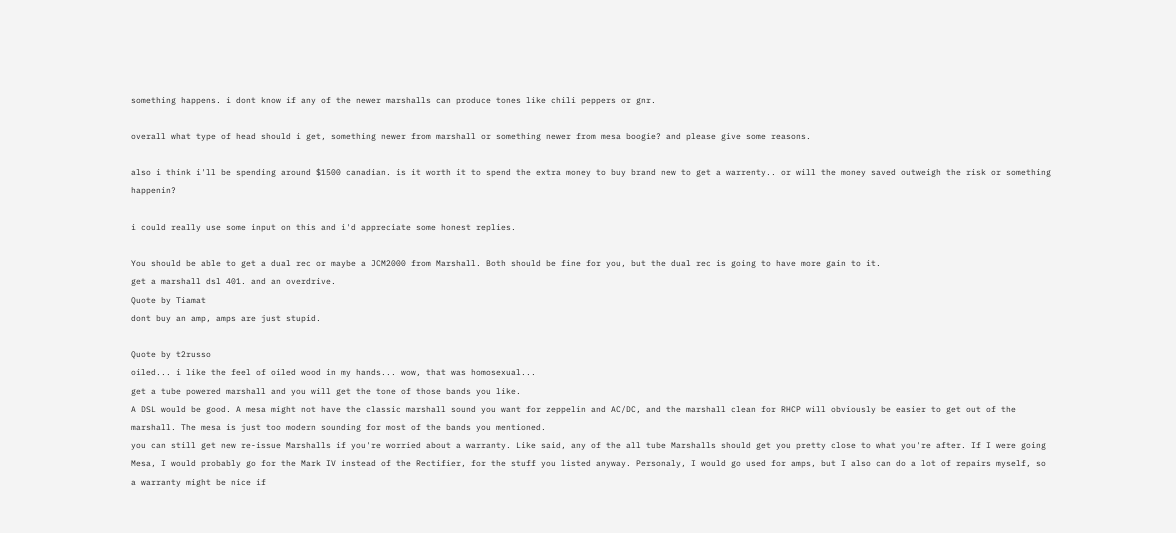something happens. i dont know if any of the newer marshalls can produce tones like chili peppers or gnr.

overall what type of head should i get, something newer from marshall or something newer from mesa boogie? and please give some reasons.

also i think i'll be spending around $1500 canadian. is it worth it to spend the extra money to buy brand new to get a warrenty.. or will the money saved outweigh the risk or something happenin?

i could really use some input on this and i'd appreciate some honest replies.

You should be able to get a dual rec or maybe a JCM2000 from Marshall. Both should be fine for you, but the dual rec is going to have more gain to it.
get a marshall dsl 401. and an overdrive.
Quote by Tiamat
dont buy an amp, amps are just stupid.

Quote by t2russo
oiled... i like the feel of oiled wood in my hands... wow, that was homosexual...
get a tube powered marshall and you will get the tone of those bands you like.
A DSL would be good. A mesa might not have the classic marshall sound you want for zeppelin and AC/DC, and the marshall clean for RHCP will obviously be easier to get out of the marshall. The mesa is just too modern sounding for most of the bands you mentioned.
you can still get new re-issue Marshalls if you're worried about a warranty. Like said, any of the all tube Marshalls should get you pretty close to what you're after. If I were going Mesa, I would probably go for the Mark IV instead of the Rectifier, for the stuff you listed anyway. Personaly, I would go used for amps, but I also can do a lot of repairs myself, so a warranty might be nice if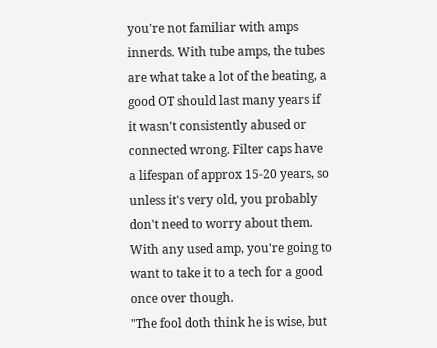you're not familiar with amps innerds. With tube amps, the tubes are what take a lot of the beating, a good OT should last many years if it wasn't consistently abused or connected wrong. Filter caps have a lifespan of approx 15-20 years, so unless it's very old, you probably don't need to worry about them. With any used amp, you're going to want to take it to a tech for a good once over though.
"The fool doth think he is wise, but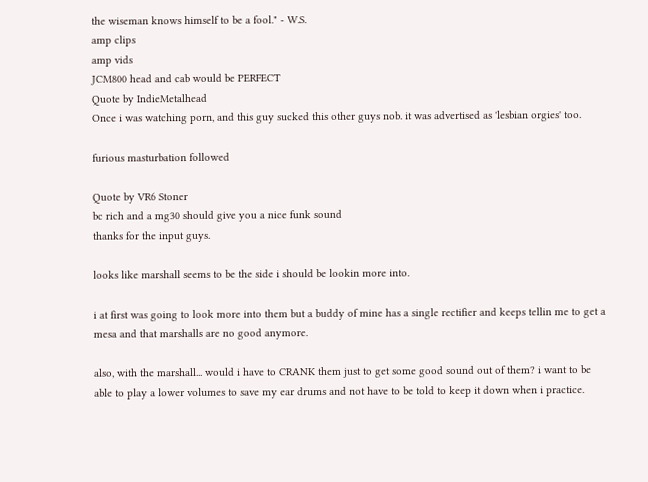the wiseman knows himself to be a fool." - W.S.
amp clips
amp vids
JCM800 head and cab would be PERFECT
Quote by IndieMetalhead
Once i was watching porn, and this guy sucked this other guys nob. it was advertised as 'lesbian orgies' too.

furious masturbation followed

Quote by VR6 Stoner
bc rich and a mg30 should give you a nice funk sound
thanks for the input guys.

looks like marshall seems to be the side i should be lookin more into.

i at first was going to look more into them but a buddy of mine has a single rectifier and keeps tellin me to get a mesa and that marshalls are no good anymore.

also, with the marshall... would i have to CRANK them just to get some good sound out of them? i want to be able to play a lower volumes to save my ear drums and not have to be told to keep it down when i practice.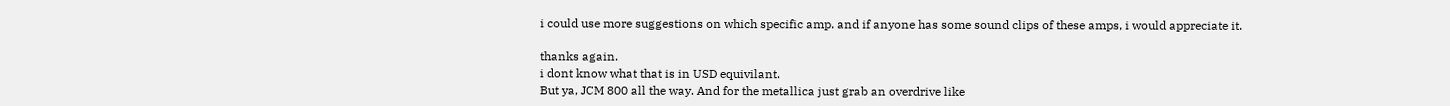i could use more suggestions on which specific amp. and if anyone has some sound clips of these amps, i would appreciate it.

thanks again.
i dont know what that is in USD equivilant.
But ya, JCM 800 all the way. And for the metallica just grab an overdrive like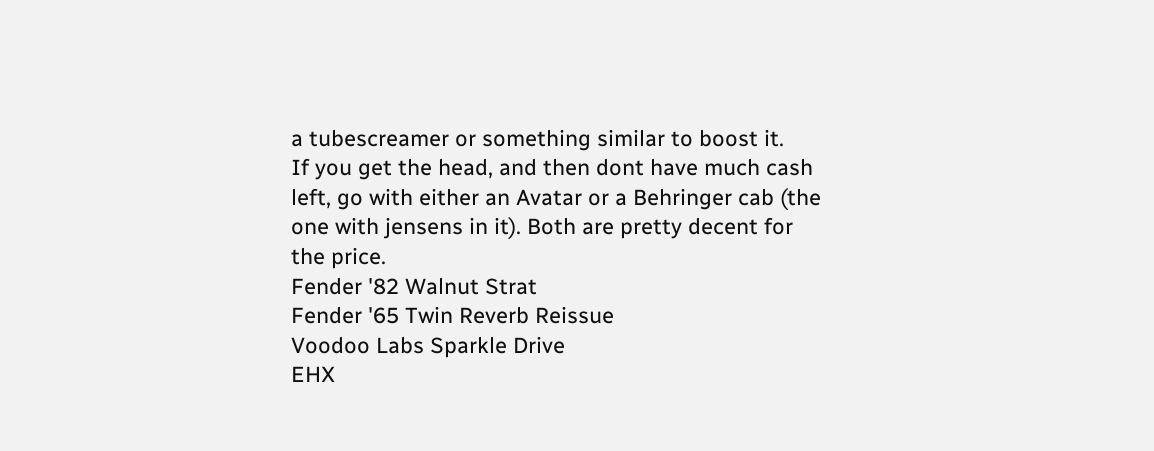a tubescreamer or something similar to boost it.
If you get the head, and then dont have much cash left, go with either an Avatar or a Behringer cab (the one with jensens in it). Both are pretty decent for the price.
Fender '82 Walnut Strat
Fender '65 Twin Reverb Reissue
Voodoo Labs Sparkle Drive
EHX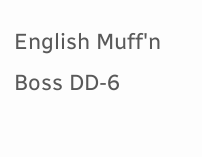English Muff'n
Boss DD-6